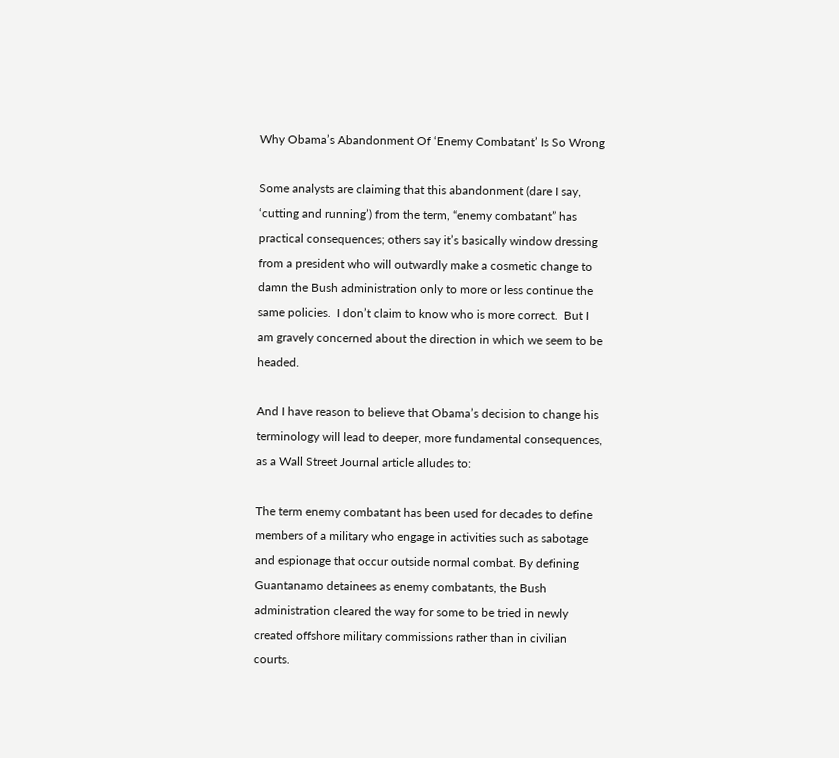Why Obama’s Abandonment Of ‘Enemy Combatant’ Is So Wrong

Some analysts are claiming that this abandonment (dare I say, ‘cutting and running’) from the term, “enemy combatant” has practical consequences; others say it’s basically window dressing from a president who will outwardly make a cosmetic change to damn the Bush administration only to more or less continue the same policies.  I don’t claim to know who is more correct.  But I am gravely concerned about the direction in which we seem to be headed.

And I have reason to believe that Obama’s decision to change his terminology will lead to deeper, more fundamental consequences, as a Wall Street Journal article alludes to:

The term enemy combatant has been used for decades to define members of a military who engage in activities such as sabotage and espionage that occur outside normal combat. By defining Guantanamo detainees as enemy combatants, the Bush administration cleared the way for some to be tried in newly created offshore military commissions rather than in civilian courts.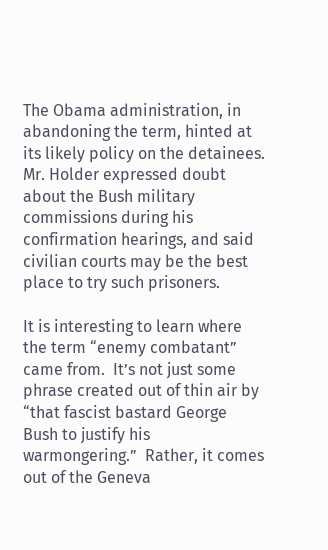The Obama administration, in abandoning the term, hinted at its likely policy on the detainees. Mr. Holder expressed doubt about the Bush military commissions during his confirmation hearings, and said civilian courts may be the best place to try such prisoners.

It is interesting to learn where the term “enemy combatant” came from.  It’s not just some phrase created out of thin air by “that fascist bastard George Bush to justify his warmongering.”  Rather, it comes out of the Geneva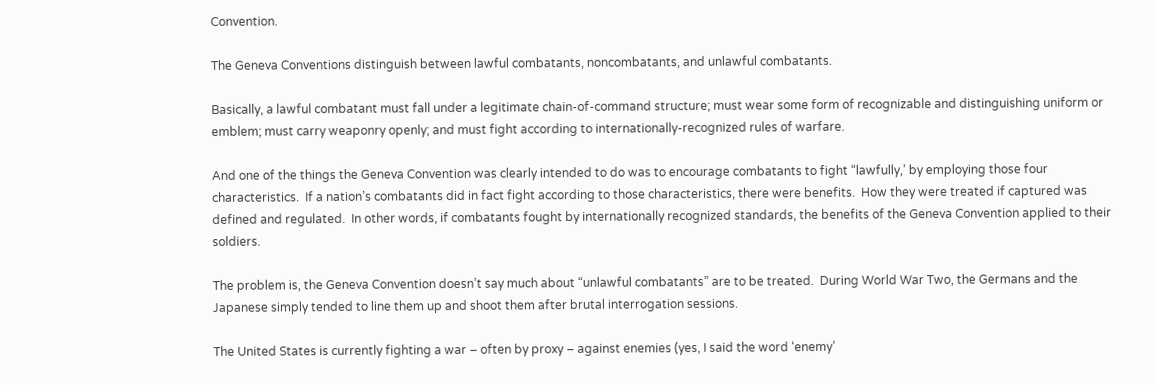Convention.

The Geneva Conventions distinguish between lawful combatants, noncombatants, and unlawful combatants.

Basically, a lawful combatant must fall under a legitimate chain-of-command structure; must wear some form of recognizable and distinguishing uniform or emblem; must carry weaponry openly; and must fight according to internationally-recognized rules of warfare.

And one of the things the Geneva Convention was clearly intended to do was to encourage combatants to fight “lawfully,’ by employing those four characteristics.  If a nation’s combatants did in fact fight according to those characteristics, there were benefits.  How they were treated if captured was defined and regulated.  In other words, if combatants fought by internationally recognized standards, the benefits of the Geneva Convention applied to their soldiers.

The problem is, the Geneva Convention doesn’t say much about “unlawful combatants” are to be treated.  During World War Two, the Germans and the Japanese simply tended to line them up and shoot them after brutal interrogation sessions.

The United States is currently fighting a war – often by proxy – against enemies (yes, I said the word ‘enemy’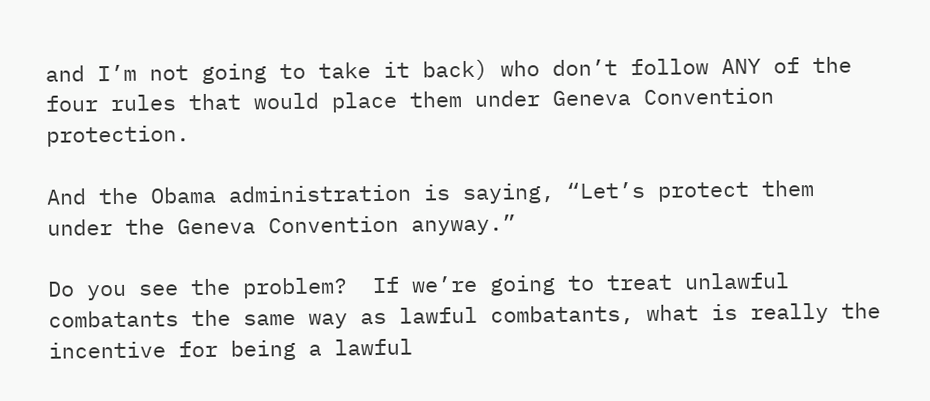and I’m not going to take it back) who don’t follow ANY of the four rules that would place them under Geneva Convention protection.

And the Obama administration is saying, “Let’s protect them under the Geneva Convention anyway.”

Do you see the problem?  If we’re going to treat unlawful combatants the same way as lawful combatants, what is really the incentive for being a lawful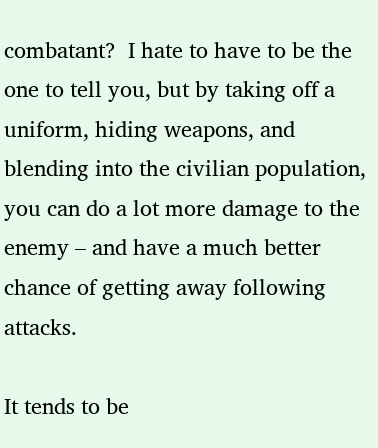combatant?  I hate to have to be the one to tell you, but by taking off a uniform, hiding weapons, and blending into the civilian population, you can do a lot more damage to the enemy – and have a much better chance of getting away following attacks.

It tends to be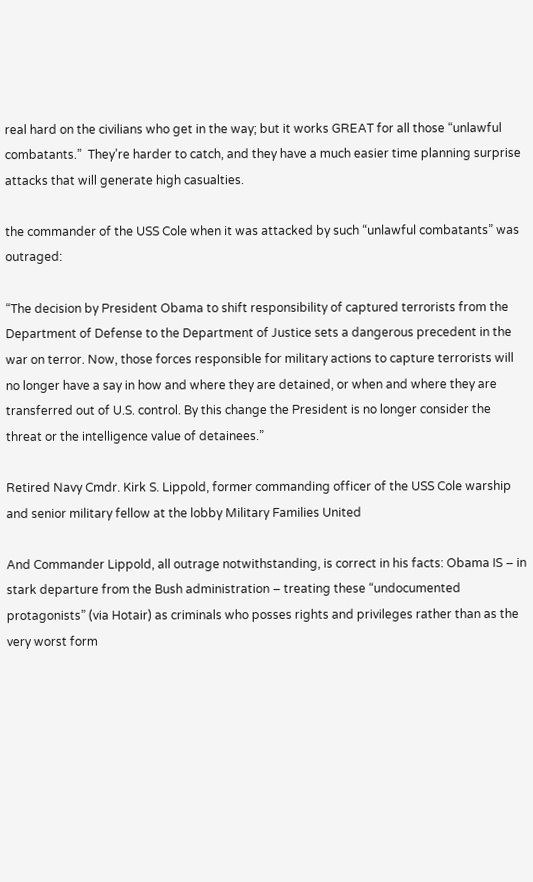real hard on the civilians who get in the way; but it works GREAT for all those “unlawful combatants.”  They’re harder to catch, and they have a much easier time planning surprise attacks that will generate high casualties.

the commander of the USS Cole when it was attacked by such “unlawful combatants” was outraged:

“The decision by President Obama to shift responsibility of captured terrorists from the Department of Defense to the Department of Justice sets a dangerous precedent in the war on terror. Now, those forces responsible for military actions to capture terrorists will no longer have a say in how and where they are detained, or when and where they are transferred out of U.S. control. By this change the President is no longer consider the threat or the intelligence value of detainees.”

Retired Navy Cmdr. Kirk S. Lippold, former commanding officer of the USS Cole warship and senior military fellow at the lobby Military Families United

And Commander Lippold, all outrage notwithstanding, is correct in his facts: Obama IS – in stark departure from the Bush administration – treating these “undocumented protagonists” (via Hotair) as criminals who posses rights and privileges rather than as the very worst form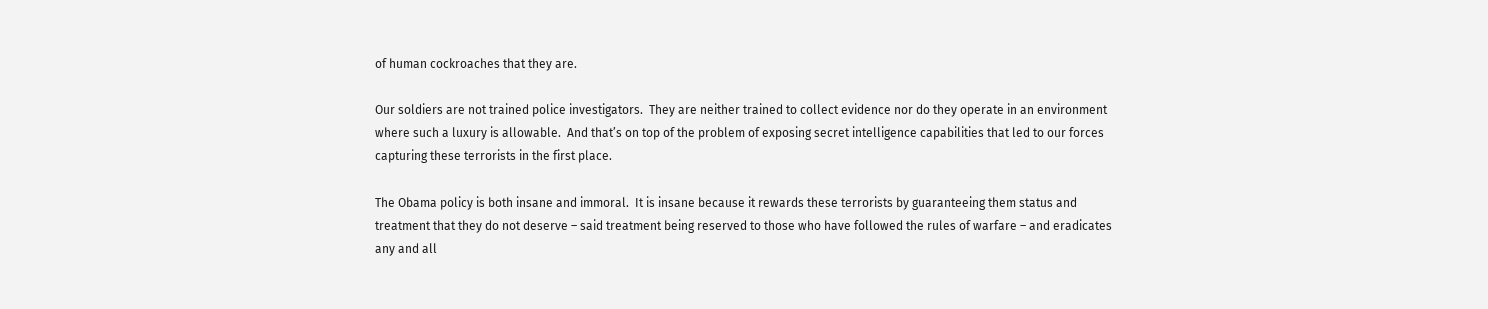of human cockroaches that they are.

Our soldiers are not trained police investigators.  They are neither trained to collect evidence nor do they operate in an environment where such a luxury is allowable.  And that’s on top of the problem of exposing secret intelligence capabilities that led to our forces capturing these terrorists in the first place.

The Obama policy is both insane and immoral.  It is insane because it rewards these terrorists by guaranteeing them status and treatment that they do not deserve – said treatment being reserved to those who have followed the rules of warfare – and eradicates any and all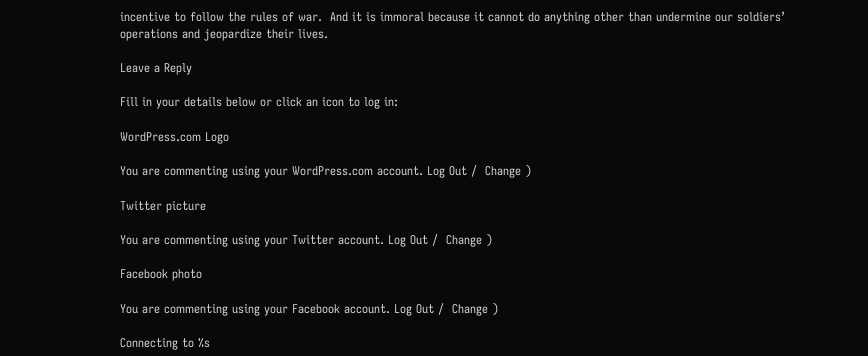incentive to follow the rules of war.  And it is immoral because it cannot do anything other than undermine our soldiers’ operations and jeopardize their lives.

Leave a Reply

Fill in your details below or click an icon to log in:

WordPress.com Logo

You are commenting using your WordPress.com account. Log Out /  Change )

Twitter picture

You are commenting using your Twitter account. Log Out /  Change )

Facebook photo

You are commenting using your Facebook account. Log Out /  Change )

Connecting to %s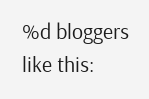%d bloggers like this: